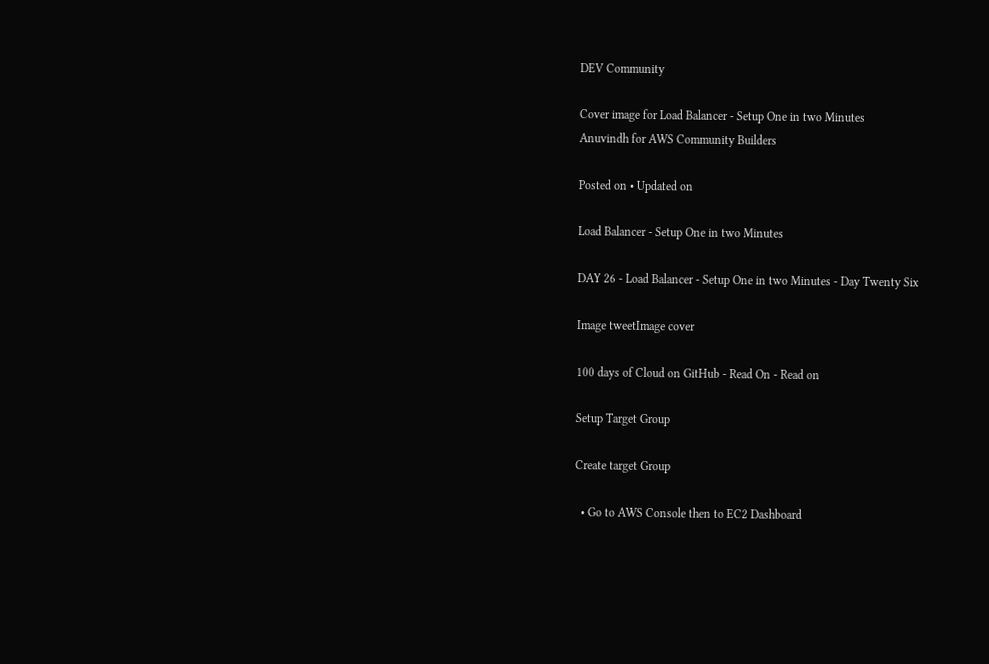DEV Community

Cover image for Load Balancer - Setup One in two Minutes
Anuvindh for AWS Community Builders

Posted on • Updated on

Load Balancer - Setup One in two Minutes

DAY 26 - Load Balancer - Setup One in two Minutes - Day Twenty Six

Image tweetImage cover

100 days of Cloud on GitHub - Read On - Read on

Setup Target Group

Create target Group

  • Go to AWS Console then to EC2 Dashboard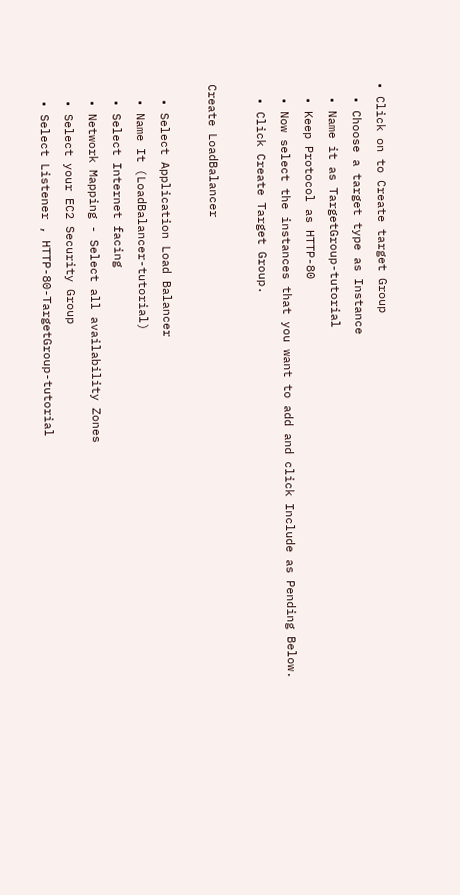• Click on to Create target Group
  • Choose a target type as Instance
  • Name it as TargetGroup-tutorial
  • Keep Protocol as HTTP-80
  • Now select the instances that you want to add and click Include as Pending Below.
  • Click Create Target Group.

Create LoadBalancer

  • Select Application Load Balancer
  • Name It (LoadBalancer-tutorial)
  • Select Internet facing
  • Network Mapping - Select all availability Zones
  • Select your EC2 Security Group
  • Select Listener , HTTP-80-TargetGroup-tutorial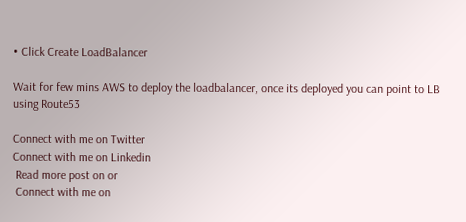• Click Create LoadBalancer

Wait for few mins AWS to deploy the loadbalancer, once its deployed you can point to LB using Route53

Connect with me on Twitter
Connect with me on Linkedin
 Read more post on or
 Connect with me on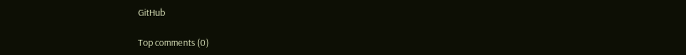GitHub

Top comments (0)